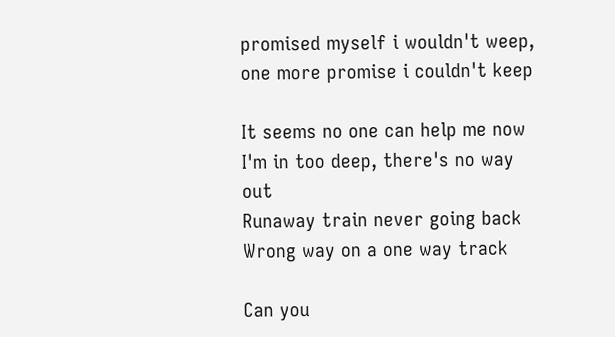promised myself i wouldn't weep, one more promise i couldn't keep

It seems no one can help me now
I'm in too deep, there's no way out
Runaway train never going back
Wrong way on a one way track

Can you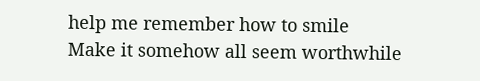help me remember how to smile
Make it somehow all seem worthwhile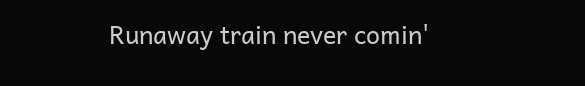Runaway train never comin'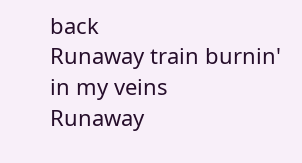back
Runaway train burnin' in my veins
Runaway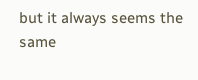but it always seems the same